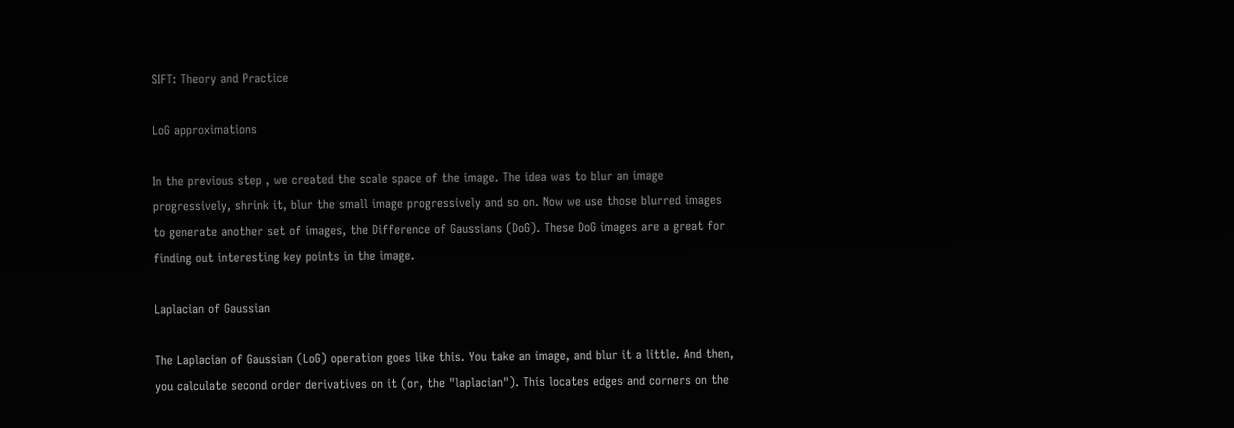SIFT: Theory and Practice

LoG approximations

In the previous step , we created the scale space of the image. The idea was to blur an image progressively, shrink it, blur the small image progressively and so on. Now we use those blurred images to generate another set of images, the Difference of Gaussians (DoG). These DoG images are a great for finding out interesting key points in the image.

Laplacian of Gaussian

The Laplacian of Gaussian (LoG) operation goes like this. You take an image, and blur it a little. And then, you calculate second order derivatives on it (or, the "laplacian"). This locates edges and corners on the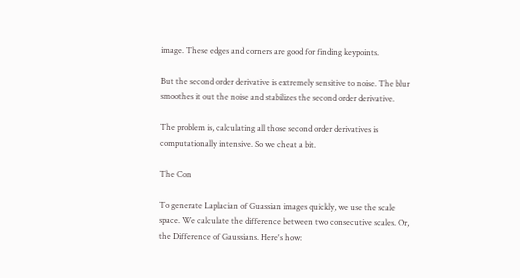image. These edges and corners are good for finding keypoints.

But the second order derivative is extremely sensitive to noise. The blur smoothes it out the noise and stabilizes the second order derivative.

The problem is, calculating all those second order derivatives is computationally intensive. So we cheat a bit.

The Con

To generate Laplacian of Guassian images quickly, we use the scale space. We calculate the difference between two consecutive scales. Or, the Difference of Gaussians. Here's how: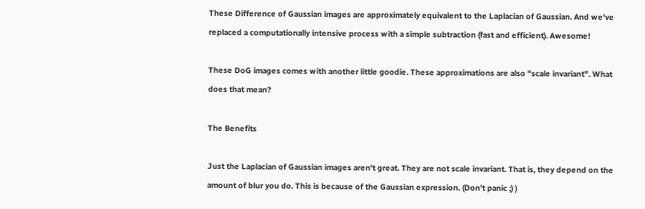These Difference of Gaussian images are approximately equivalent to the Laplacian of Gaussian. And we've replaced a computationally intensive process with a simple subtraction (fast and efficient). Awesome!

These DoG images comes with another little goodie. These approximations are also "scale invariant". What does that mean?

The Benefits

Just the Laplacian of Gaussian images aren't great. They are not scale invariant. That is, they depend on the amount of blur you do. This is because of the Gaussian expression. (Don't panic ;) )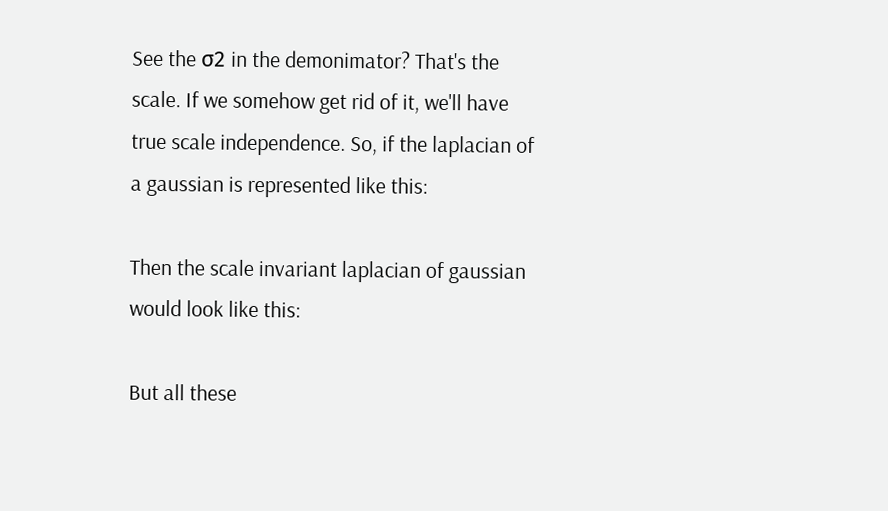See the σ2 in the demonimator? That's the scale. If we somehow get rid of it, we'll have true scale independence. So, if the laplacian of a gaussian is represented like this:

Then the scale invariant laplacian of gaussian would look like this:

But all these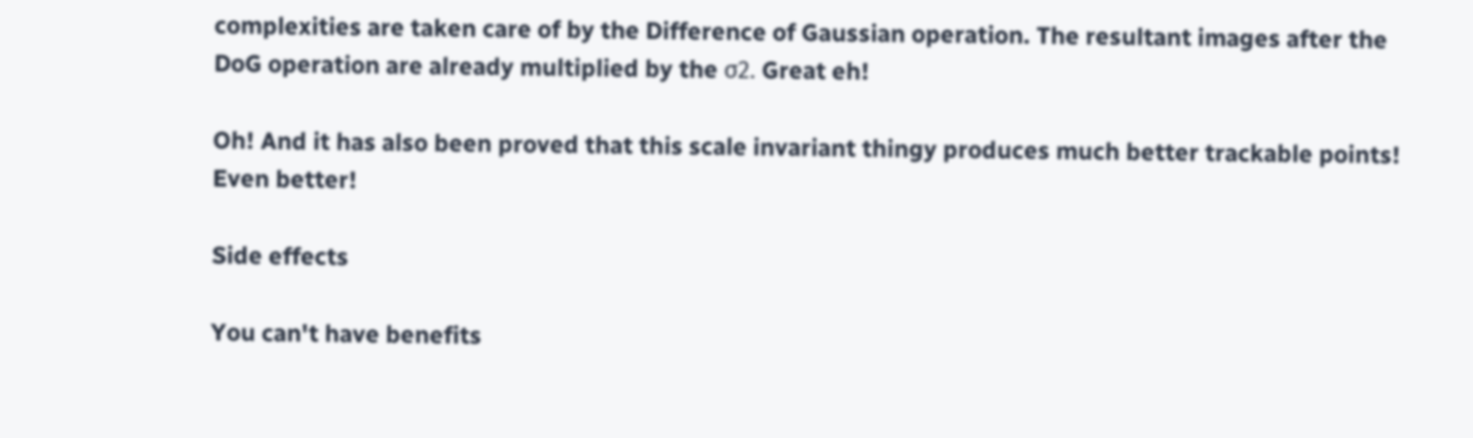complexities are taken care of by the Difference of Gaussian operation. The resultant images after the DoG operation are already multiplied by the σ2. Great eh!

Oh! And it has also been proved that this scale invariant thingy produces much better trackable points! Even better!

Side effects

You can't have benefits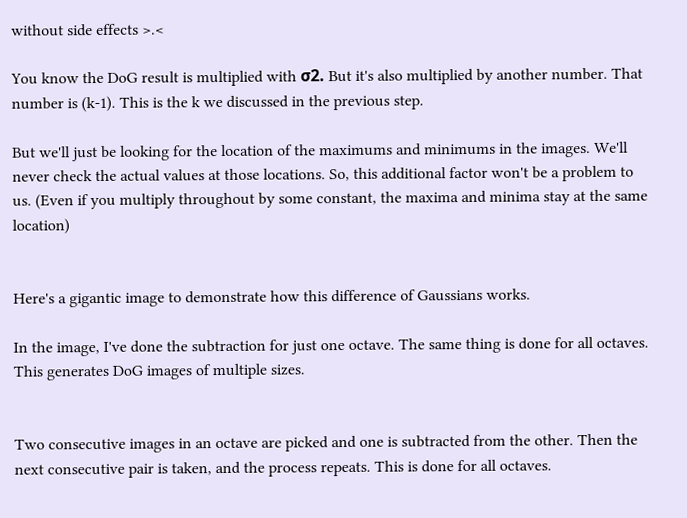without side effects >.<

You know the DoG result is multiplied with σ2. But it's also multiplied by another number. That number is (k-1). This is the k we discussed in the previous step.

But we'll just be looking for the location of the maximums and minimums in the images. We'll never check the actual values at those locations. So, this additional factor won't be a problem to us. (Even if you multiply throughout by some constant, the maxima and minima stay at the same location)


Here's a gigantic image to demonstrate how this difference of Gaussians works.

In the image, I've done the subtraction for just one octave. The same thing is done for all octaves. This generates DoG images of multiple sizes.


Two consecutive images in an octave are picked and one is subtracted from the other. Then the next consecutive pair is taken, and the process repeats. This is done for all octaves.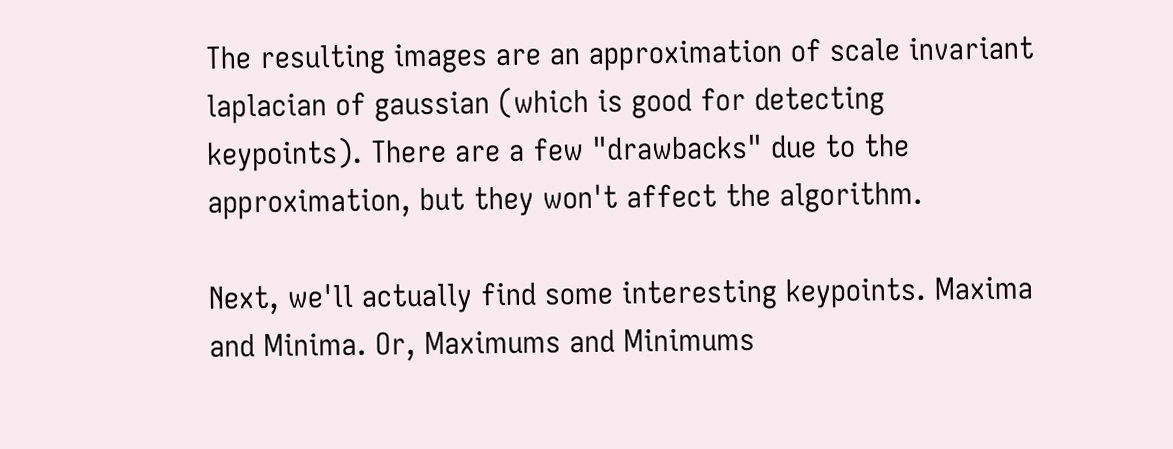The resulting images are an approximation of scale invariant laplacian of gaussian (which is good for detecting keypoints). There are a few "drawbacks" due to the approximation, but they won't affect the algorithm.

Next, we'll actually find some interesting keypoints. Maxima and Minima. Or, Maximums and Minimums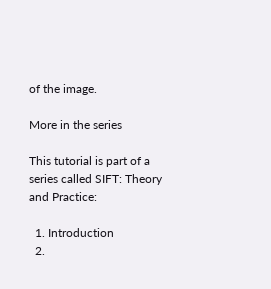of the image.

More in the series

This tutorial is part of a series called SIFT: Theory and Practice:

  1. Introduction
  2.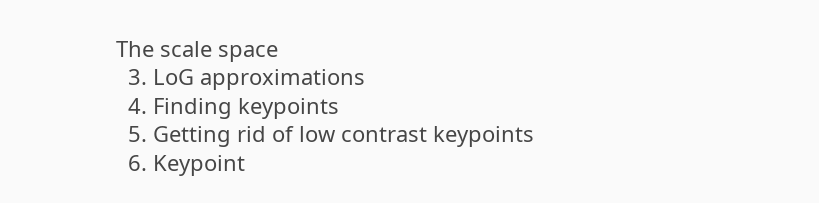The scale space
  3. LoG approximations
  4. Finding keypoints
  5. Getting rid of low contrast keypoints
  6. Keypoint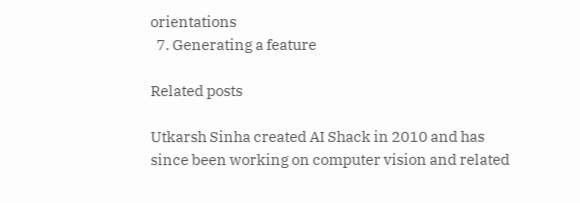orientations
  7. Generating a feature

Related posts

Utkarsh Sinha created AI Shack in 2010 and has since been working on computer vision and related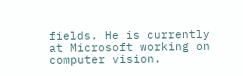fields. He is currently at Microsoft working on computer vision.